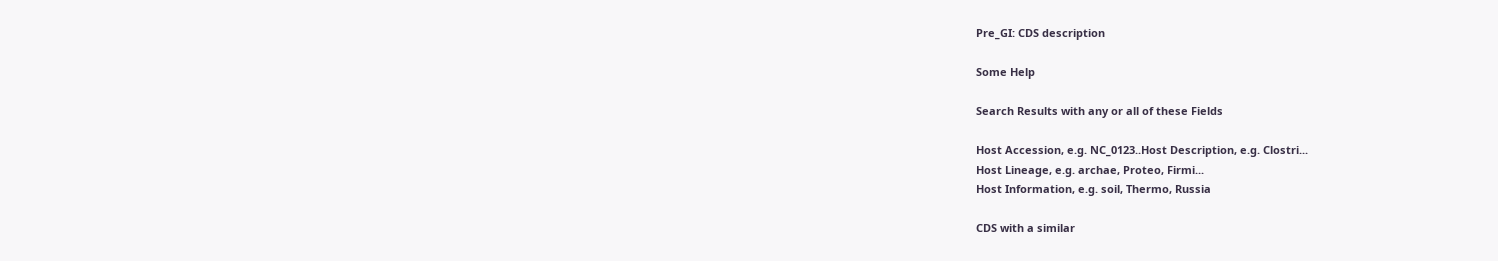Pre_GI: CDS description

Some Help

Search Results with any or all of these Fields

Host Accession, e.g. NC_0123..Host Description, e.g. Clostri...
Host Lineage, e.g. archae, Proteo, Firmi...
Host Information, e.g. soil, Thermo, Russia

CDS with a similar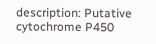description: Putative cytochrome P450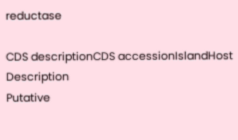reductase

CDS descriptionCDS accessionIslandHost Description
Putative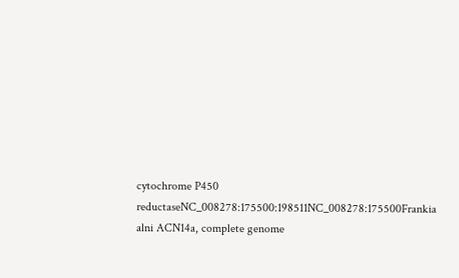cytochrome P450 reductaseNC_008278:175500:198511NC_008278:175500Frankia alni ACN14a, complete genome